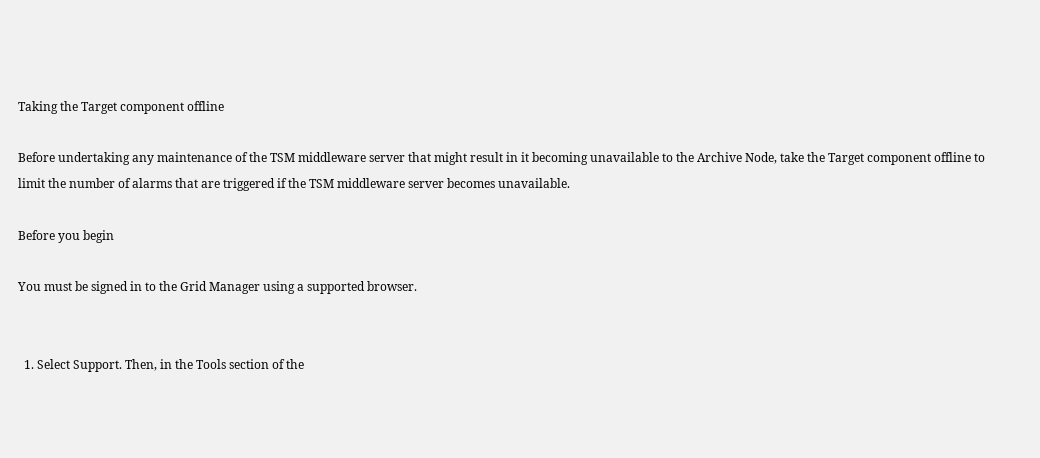Taking the Target component offline

Before undertaking any maintenance of the TSM middleware server that might result in it becoming unavailable to the Archive Node, take the Target component offline to limit the number of alarms that are triggered if the TSM middleware server becomes unavailable.

Before you begin

You must be signed in to the Grid Manager using a supported browser.


  1. Select Support. Then, in the Tools section of the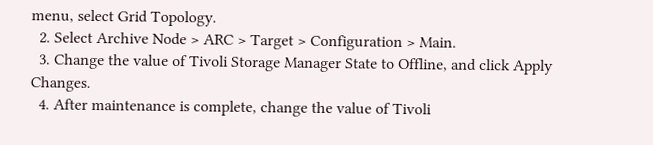menu, select Grid Topology.
  2. Select Archive Node > ARC > Target > Configuration > Main.
  3. Change the value of Tivoli Storage Manager State to Offline, and click Apply Changes.
  4. After maintenance is complete, change the value of Tivoli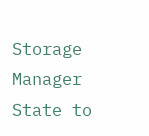Storage Manager State to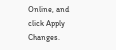Online, and click Apply Changes.